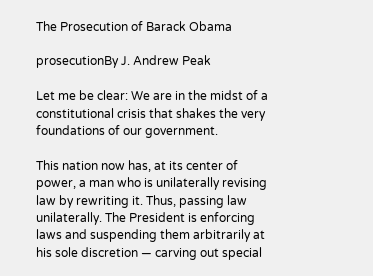The Prosecution of Barack Obama

prosecutionBy J. Andrew Peak

Let me be clear: We are in the midst of a constitutional crisis that shakes the very foundations of our government.

This nation now has, at its center of power, a man who is unilaterally revising law by rewriting it. Thus, passing law unilaterally. The President is enforcing laws and suspending them arbitrarily at his sole discretion — carving out special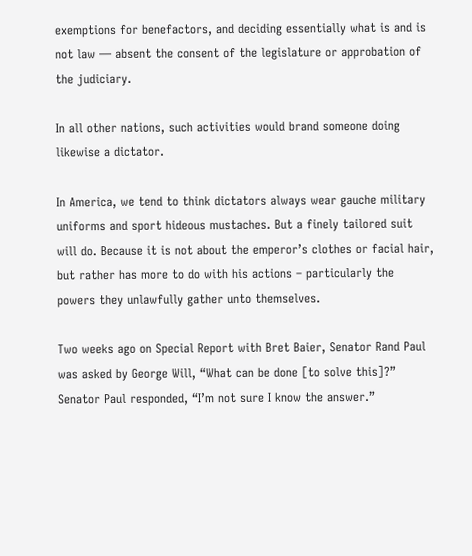exemptions for benefactors, and deciding essentially what is and is not law — absent the consent of the legislature or approbation of the judiciary.

In all other nations, such activities would brand someone doing likewise a dictator.

In America, we tend to think dictators always wear gauche military uniforms and sport hideous mustaches. But a finely tailored suit will do. Because it is not about the emperor’s clothes or facial hair, but rather has more to do with his actions – particularly the powers they unlawfully gather unto themselves.

Two weeks ago on Special Report with Bret Baier, Senator Rand Paul was asked by George Will, “What can be done [to solve this]?” Senator Paul responded, “I’m not sure I know the answer.”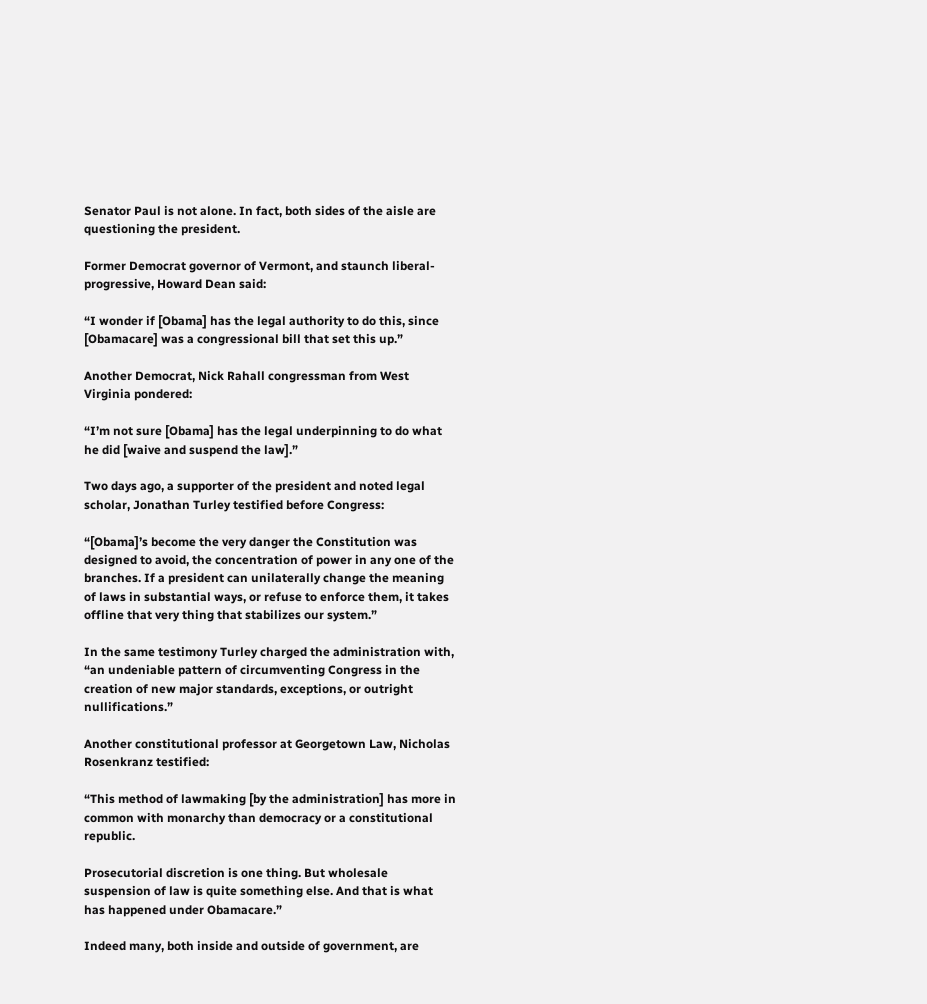Senator Paul is not alone. In fact, both sides of the aisle are questioning the president.

Former Democrat governor of Vermont, and staunch liberal-progressive, Howard Dean said:

“I wonder if [Obama] has the legal authority to do this, since [Obamacare] was a congressional bill that set this up.”

Another Democrat, Nick Rahall congressman from West Virginia pondered:

“I’m not sure [Obama] has the legal underpinning to do what he did [waive and suspend the law].”

Two days ago, a supporter of the president and noted legal scholar, Jonathan Turley testified before Congress:

“[Obama]’s become the very danger the Constitution was designed to avoid, the concentration of power in any one of the branches. If a president can unilaterally change the meaning of laws in substantial ways, or refuse to enforce them, it takes offline that very thing that stabilizes our system.”

In the same testimony Turley charged the administration with, “an undeniable pattern of circumventing Congress in the creation of new major standards, exceptions, or outright nullifications.”

Another constitutional professor at Georgetown Law, Nicholas Rosenkranz testified:

“This method of lawmaking [by the administration] has more in common with monarchy than democracy or a constitutional republic.

Prosecutorial discretion is one thing. But wholesale suspension of law is quite something else. And that is what has happened under Obamacare.”

Indeed many, both inside and outside of government, are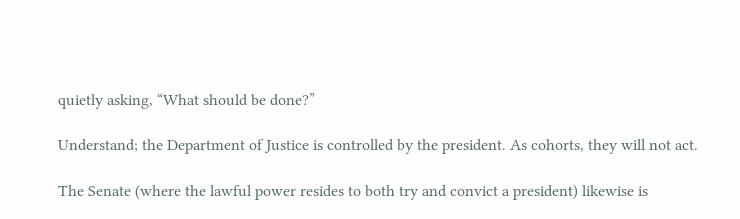quietly asking, “What should be done?”

Understand; the Department of Justice is controlled by the president. As cohorts, they will not act.

The Senate (where the lawful power resides to both try and convict a president) likewise is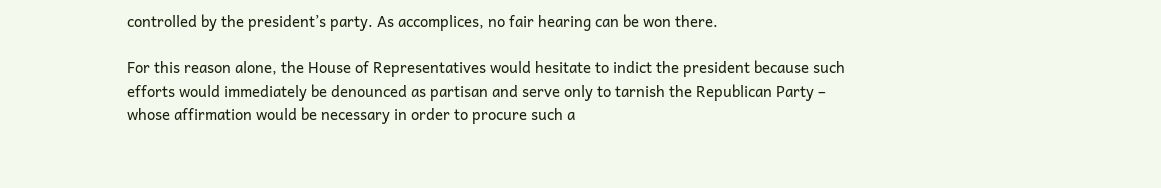controlled by the president’s party. As accomplices, no fair hearing can be won there.

For this reason alone, the House of Representatives would hesitate to indict the president because such efforts would immediately be denounced as partisan and serve only to tarnish the Republican Party – whose affirmation would be necessary in order to procure such a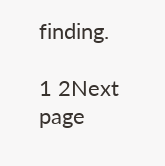finding.

1 2Next page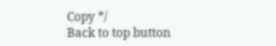Copy */
Back to top button